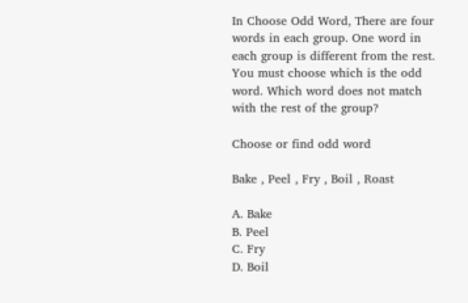In Choose Odd Word, There are four words in each group. One word in each group is different from the rest. You must choose which is the odd word. Which word does not match with the rest of the group?

Choose or find odd word

Bake , Peel , Fry , Boil , Roast

A. Bake
B. Peel
C. Fry
D. Boil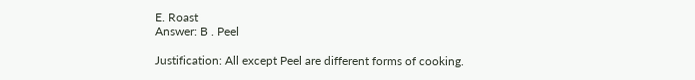E. Roast
Answer: B . Peel

Justification: All except Peel are different forms of cooking.